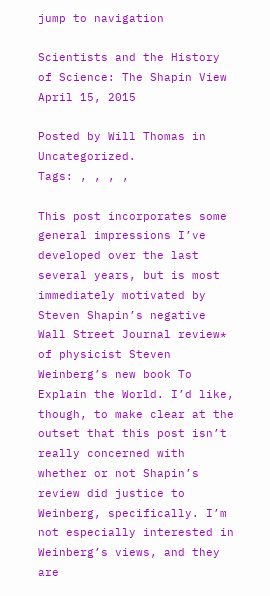jump to navigation

Scientists and the History of Science: The Shapin View April 15, 2015

Posted by Will Thomas in Uncategorized.
Tags: , , , ,

This post incorporates some general impressions I’ve developed over the last several years, but is most immediately motivated by Steven Shapin’s negative Wall Street Journal review* of physicist Steven Weinberg’s new book To Explain the World. I’d like, though, to make clear at the outset that this post isn’t really concerned with whether or not Shapin’s review did justice to Weinberg, specifically. I’m not especially interested in Weinberg’s views, and they are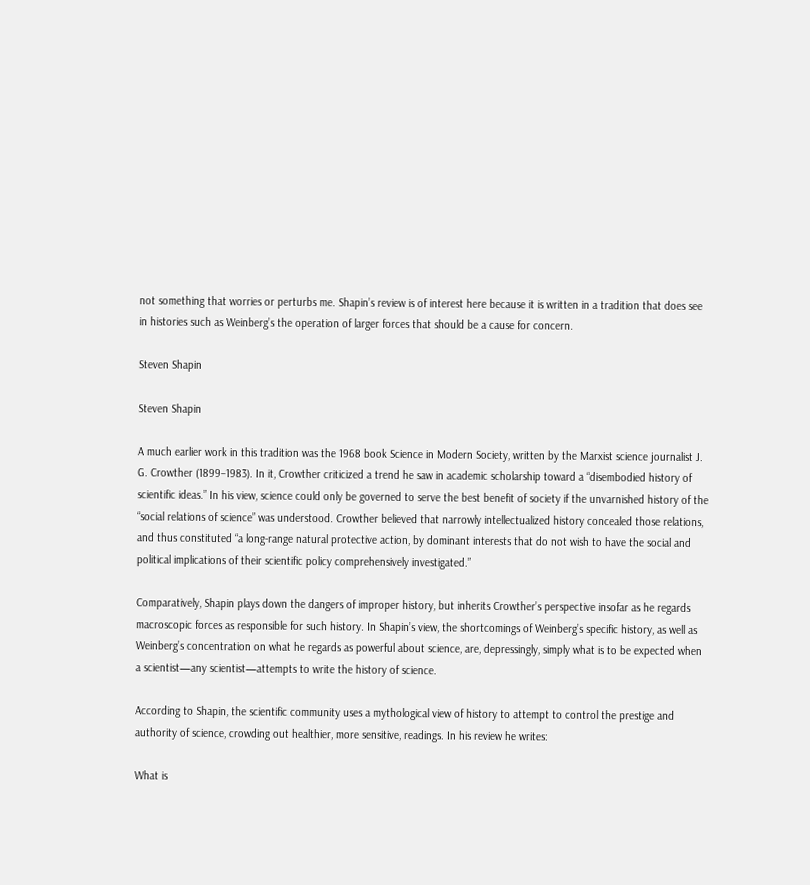not something that worries or perturbs me. Shapin’s review is of interest here because it is written in a tradition that does see in histories such as Weinberg’s the operation of larger forces that should be a cause for concern.

Steven Shapin

Steven Shapin

A much earlier work in this tradition was the 1968 book Science in Modern Society, written by the Marxist science journalist J. G. Crowther (1899–1983). In it, Crowther criticized a trend he saw in academic scholarship toward a “disembodied history of scientific ideas.” In his view, science could only be governed to serve the best benefit of society if the unvarnished history of the “social relations of science” was understood. Crowther believed that narrowly intellectualized history concealed those relations, and thus constituted “a long-range natural protective action, by dominant interests that do not wish to have the social and political implications of their scientific policy comprehensively investigated.”

Comparatively, Shapin plays down the dangers of improper history, but inherits Crowther’s perspective insofar as he regards macroscopic forces as responsible for such history. In Shapin’s view, the shortcomings of Weinberg’s specific history, as well as Weinberg’s concentration on what he regards as powerful about science, are, depressingly, simply what is to be expected when a scientist—any scientist—attempts to write the history of science.

According to Shapin, the scientific community uses a mythological view of history to attempt to control the prestige and authority of science, crowding out healthier, more sensitive, readings. In his review he writes:

What is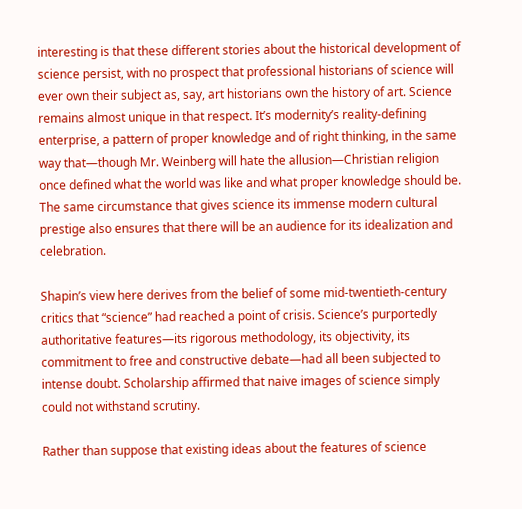interesting is that these different stories about the historical development of science persist, with no prospect that professional historians of science will ever own their subject as, say, art historians own the history of art. Science remains almost unique in that respect. It’s modernity’s reality-defining enterprise, a pattern of proper knowledge and of right thinking, in the same way that—though Mr. Weinberg will hate the allusion—Christian religion once defined what the world was like and what proper knowledge should be. The same circumstance that gives science its immense modern cultural prestige also ensures that there will be an audience for its idealization and celebration.

Shapin’s view here derives from the belief of some mid-twentieth-century critics that “science” had reached a point of crisis. Science’s purportedly authoritative features—its rigorous methodology, its objectivity, its commitment to free and constructive debate—had all been subjected to intense doubt. Scholarship affirmed that naive images of science simply could not withstand scrutiny.

Rather than suppose that existing ideas about the features of science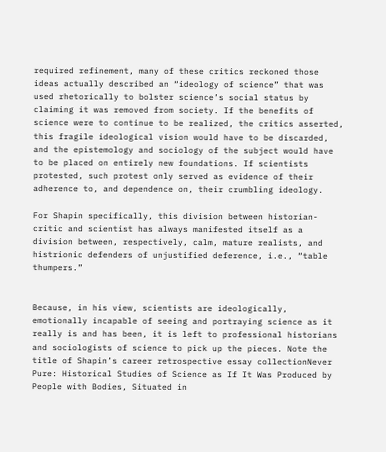required refinement, many of these critics reckoned those ideas actually described an “ideology of science” that was used rhetorically to bolster science’s social status by claiming it was removed from society. If the benefits of science were to continue to be realized, the critics asserted, this fragile ideological vision would have to be discarded, and the epistemology and sociology of the subject would have to be placed on entirely new foundations. If scientists protested, such protest only served as evidence of their adherence to, and dependence on, their crumbling ideology.

For Shapin specifically, this division between historian-critic and scientist has always manifested itself as a division between, respectively, calm, mature realists, and histrionic defenders of unjustified deference, i.e., “table thumpers.”


Because, in his view, scientists are ideologically, emotionally incapable of seeing and portraying science as it really is and has been, it is left to professional historians and sociologists of science to pick up the pieces. Note the title of Shapin’s career retrospective essay collectionNever Pure: Historical Studies of Science as If It Was Produced by People with Bodies, Situated in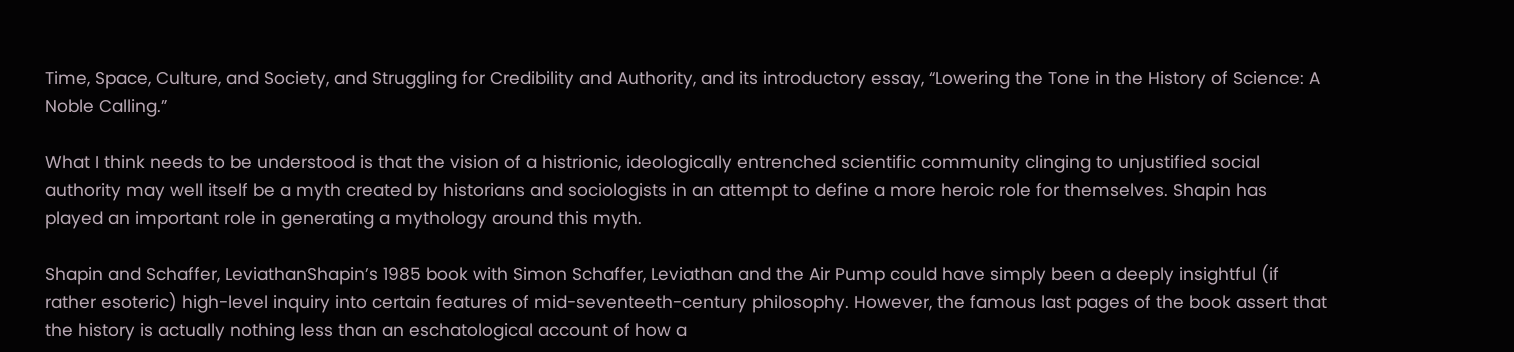Time, Space, Culture, and Society, and Struggling for Credibility and Authority, and its introductory essay, “Lowering the Tone in the History of Science: A Noble Calling.”

What I think needs to be understood is that the vision of a histrionic, ideologically entrenched scientific community clinging to unjustified social authority may well itself be a myth created by historians and sociologists in an attempt to define a more heroic role for themselves. Shapin has played an important role in generating a mythology around this myth.

Shapin and Schaffer, LeviathanShapin’s 1985 book with Simon Schaffer, Leviathan and the Air Pump could have simply been a deeply insightful (if rather esoteric) high-level inquiry into certain features of mid-seventeeth-century philosophy. However, the famous last pages of the book assert that the history is actually nothing less than an eschatological account of how a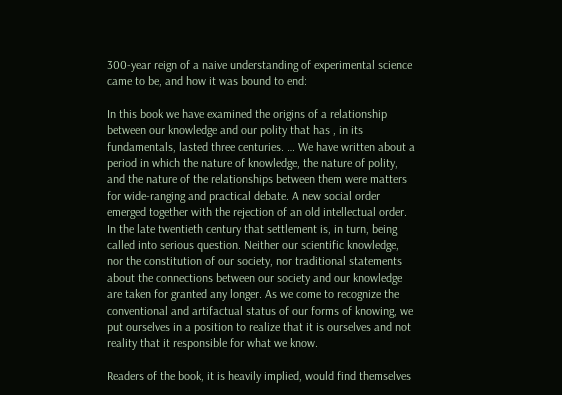300-year reign of a naive understanding of experimental science came to be, and how it was bound to end:

In this book we have examined the origins of a relationship between our knowledge and our polity that has , in its fundamentals, lasted three centuries. … We have written about a period in which the nature of knowledge, the nature of polity, and the nature of the relationships between them were matters for wide-ranging and practical debate. A new social order emerged together with the rejection of an old intellectual order. In the late twentieth century that settlement is, in turn, being called into serious question. Neither our scientific knowledge, nor the constitution of our society, nor traditional statements about the connections between our society and our knowledge are taken for granted any longer. As we come to recognize the conventional and artifactual status of our forms of knowing, we put ourselves in a position to realize that it is ourselves and not reality that it responsible for what we know.

Readers of the book, it is heavily implied, would find themselves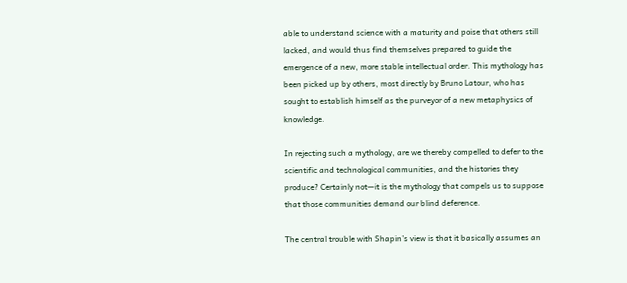able to understand science with a maturity and poise that others still lacked, and would thus find themselves prepared to guide the emergence of a new, more stable intellectual order. This mythology has been picked up by others, most directly by Bruno Latour, who has sought to establish himself as the purveyor of a new metaphysics of knowledge.

In rejecting such a mythology, are we thereby compelled to defer to the scientific and technological communities, and the histories they produce? Certainly not—it is the mythology that compels us to suppose that those communities demand our blind deference.

The central trouble with Shapin’s view is that it basically assumes an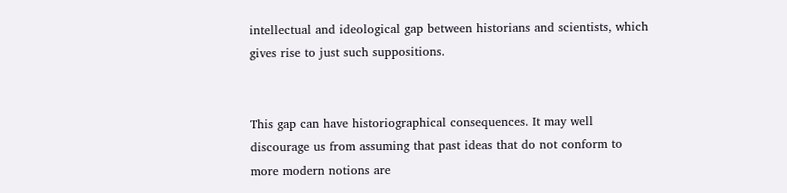intellectual and ideological gap between historians and scientists, which gives rise to just such suppositions.


This gap can have historiographical consequences. It may well discourage us from assuming that past ideas that do not conform to more modern notions are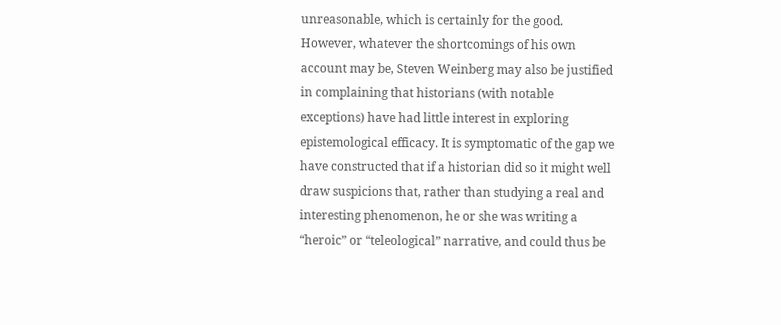unreasonable, which is certainly for the good. However, whatever the shortcomings of his own account may be, Steven Weinberg may also be justified in complaining that historians (with notable exceptions) have had little interest in exploring epistemological efficacy. It is symptomatic of the gap we have constructed that if a historian did so it might well draw suspicions that, rather than studying a real and interesting phenomenon, he or she was writing a “heroic” or “teleological” narrative, and could thus be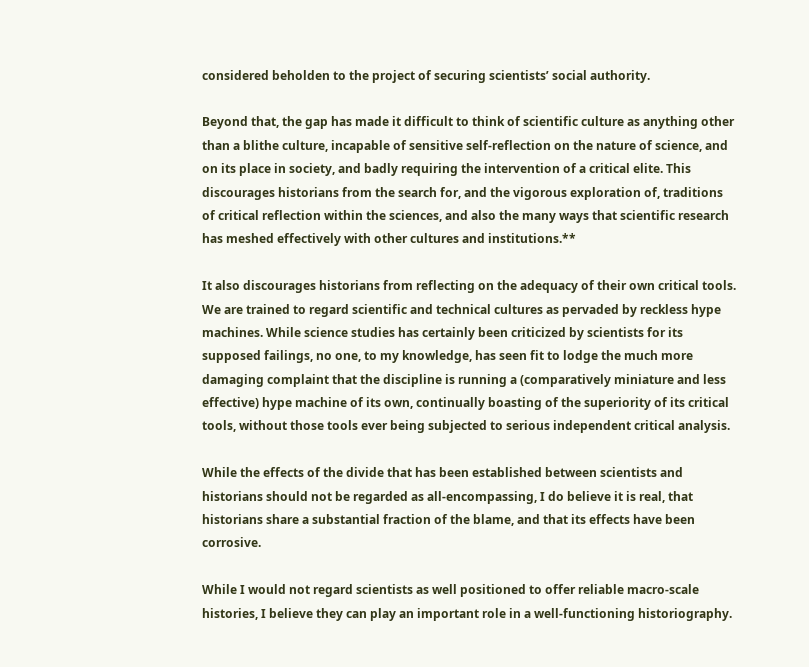considered beholden to the project of securing scientists’ social authority.

Beyond that, the gap has made it difficult to think of scientific culture as anything other than a blithe culture, incapable of sensitive self-reflection on the nature of science, and on its place in society, and badly requiring the intervention of a critical elite. This discourages historians from the search for, and the vigorous exploration of, traditions of critical reflection within the sciences, and also the many ways that scientific research has meshed effectively with other cultures and institutions.**

It also discourages historians from reflecting on the adequacy of their own critical tools. We are trained to regard scientific and technical cultures as pervaded by reckless hype machines. While science studies has certainly been criticized by scientists for its supposed failings, no one, to my knowledge, has seen fit to lodge the much more damaging complaint that the discipline is running a (comparatively miniature and less effective) hype machine of its own, continually boasting of the superiority of its critical tools, without those tools ever being subjected to serious independent critical analysis.

While the effects of the divide that has been established between scientists and historians should not be regarded as all-encompassing, I do believe it is real, that historians share a substantial fraction of the blame, and that its effects have been corrosive.

While I would not regard scientists as well positioned to offer reliable macro-scale histories, I believe they can play an important role in a well-functioning historiography.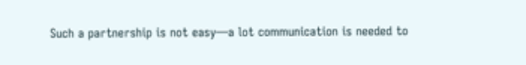Such a partnership is not easy—a lot communication is needed to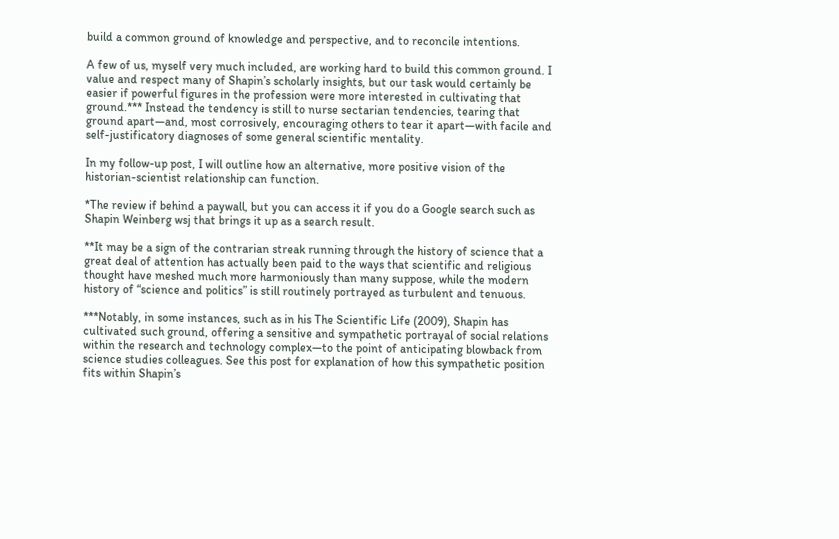build a common ground of knowledge and perspective, and to reconcile intentions.

A few of us, myself very much included, are working hard to build this common ground. I value and respect many of Shapin’s scholarly insights, but our task would certainly be easier if powerful figures in the profession were more interested in cultivating that ground.*** Instead the tendency is still to nurse sectarian tendencies, tearing that ground apart—and, most corrosively, encouraging others to tear it apart—with facile and self-justificatory diagnoses of some general scientific mentality.

In my follow-up post, I will outline how an alternative, more positive vision of the historian-scientist relationship can function.

*The review if behind a paywall, but you can access it if you do a Google search such as Shapin Weinberg wsj that brings it up as a search result.

**It may be a sign of the contrarian streak running through the history of science that a great deal of attention has actually been paid to the ways that scientific and religious thought have meshed much more harmoniously than many suppose, while the modern history of “science and politics” is still routinely portrayed as turbulent and tenuous.

***Notably, in some instances, such as in his The Scientific Life (2009), Shapin has cultivated such ground, offering a sensitive and sympathetic portrayal of social relations within the research and technology complex—to the point of anticipating blowback from science studies colleagues. See this post for explanation of how this sympathetic position fits within Shapin’s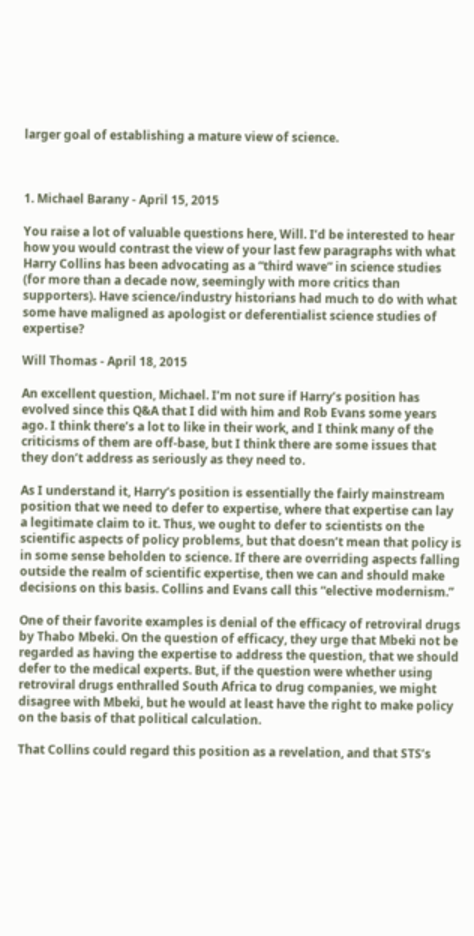larger goal of establishing a mature view of science.



1. Michael Barany - April 15, 2015

You raise a lot of valuable questions here, Will. I’d be interested to hear how you would contrast the view of your last few paragraphs with what Harry Collins has been advocating as a “third wave” in science studies (for more than a decade now, seemingly with more critics than supporters). Have science/industry historians had much to do with what some have maligned as apologist or deferentialist science studies of expertise?

Will Thomas - April 18, 2015

An excellent question, Michael. I’m not sure if Harry’s position has evolved since this Q&A that I did with him and Rob Evans some years ago. I think there’s a lot to like in their work, and I think many of the criticisms of them are off-base, but I think there are some issues that they don’t address as seriously as they need to.

As I understand it, Harry’s position is essentially the fairly mainstream position that we need to defer to expertise, where that expertise can lay a legitimate claim to it. Thus, we ought to defer to scientists on the scientific aspects of policy problems, but that doesn’t mean that policy is in some sense beholden to science. If there are overriding aspects falling outside the realm of scientific expertise, then we can and should make decisions on this basis. Collins and Evans call this “elective modernism.”

One of their favorite examples is denial of the efficacy of retroviral drugs by Thabo Mbeki. On the question of efficacy, they urge that Mbeki not be regarded as having the expertise to address the question, that we should defer to the medical experts. But, if the question were whether using retroviral drugs enthralled South Africa to drug companies, we might disagree with Mbeki, but he would at least have the right to make policy on the basis of that political calculation.

That Collins could regard this position as a revelation, and that STS’s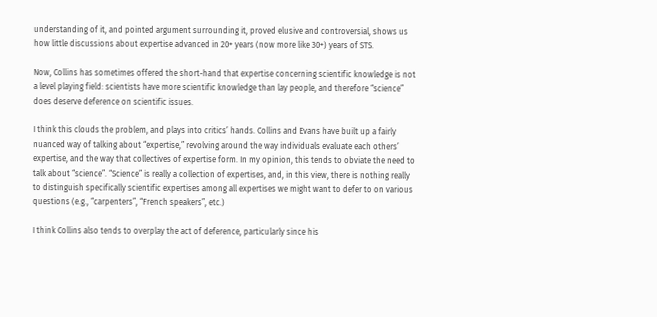understanding of it, and pointed argument surrounding it, proved elusive and controversial, shows us how little discussions about expertise advanced in 20+ years (now more like 30+) years of STS.

Now, Collins has sometimes offered the short-hand that expertise concerning scientific knowledge is not a level playing field: scientists have more scientific knowledge than lay people, and therefore “science” does deserve deference on scientific issues.

I think this clouds the problem, and plays into critics’ hands. Collins and Evans have built up a fairly nuanced way of talking about “expertise,” revolving around the way individuals evaluate each others’ expertise, and the way that collectives of expertise form. In my opinion, this tends to obviate the need to talk about “science”. “Science” is really a collection of expertises, and, in this view, there is nothing really to distinguish specifically scientific expertises among all expertises we might want to defer to on various questions (e.g., “carpenters”, “French speakers”, etc.)

I think Collins also tends to overplay the act of deference, particularly since his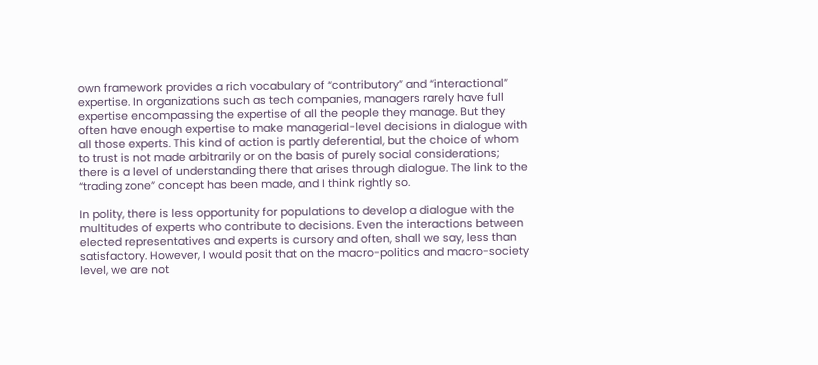own framework provides a rich vocabulary of “contributory” and “interactional” expertise. In organizations such as tech companies, managers rarely have full expertise encompassing the expertise of all the people they manage. But they often have enough expertise to make managerial-level decisions in dialogue with all those experts. This kind of action is partly deferential, but the choice of whom to trust is not made arbitrarily or on the basis of purely social considerations; there is a level of understanding there that arises through dialogue. The link to the “trading zone” concept has been made, and I think rightly so.

In polity, there is less opportunity for populations to develop a dialogue with the multitudes of experts who contribute to decisions. Even the interactions between elected representatives and experts is cursory and often, shall we say, less than satisfactory. However, I would posit that on the macro-politics and macro-society level, we are not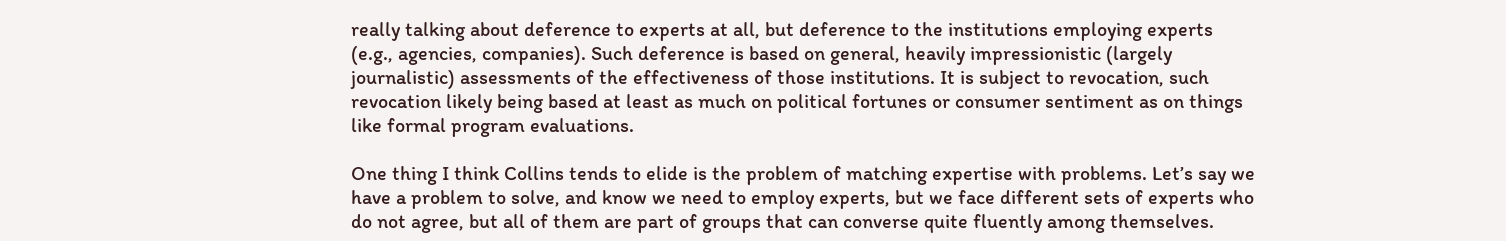really talking about deference to experts at all, but deference to the institutions employing experts (e.g., agencies, companies). Such deference is based on general, heavily impressionistic (largely journalistic) assessments of the effectiveness of those institutions. It is subject to revocation, such revocation likely being based at least as much on political fortunes or consumer sentiment as on things like formal program evaluations.

One thing I think Collins tends to elide is the problem of matching expertise with problems. Let’s say we have a problem to solve, and know we need to employ experts, but we face different sets of experts who do not agree, but all of them are part of groups that can converse quite fluently among themselves.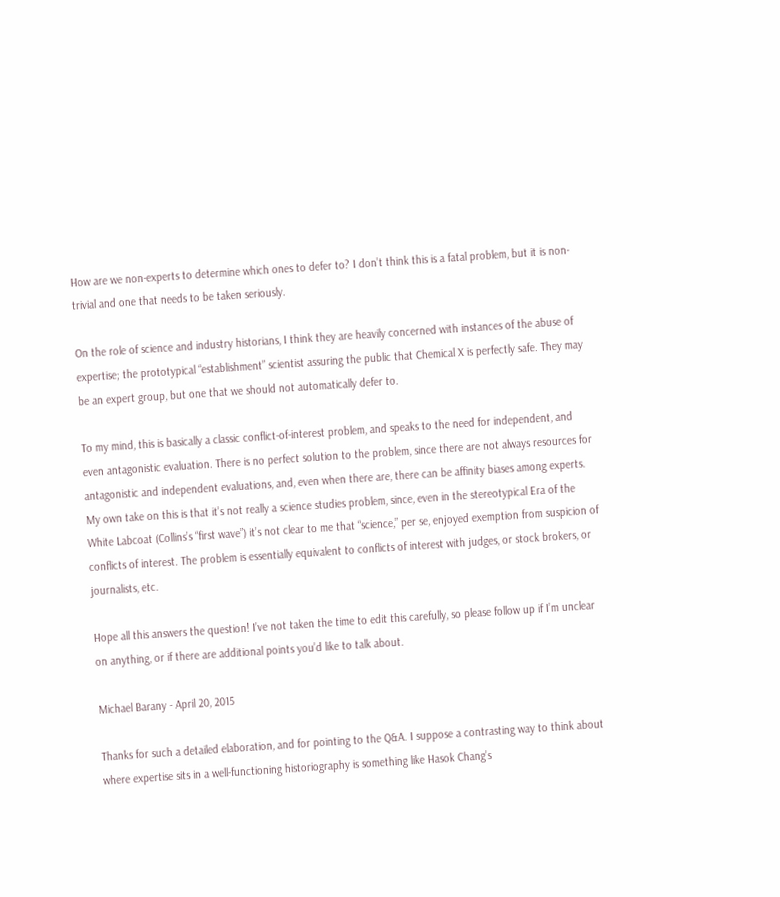How are we non-experts to determine which ones to defer to? I don’t think this is a fatal problem, but it is non-trivial and one that needs to be taken seriously.

On the role of science and industry historians, I think they are heavily concerned with instances of the abuse of expertise; the prototypical “establishment” scientist assuring the public that Chemical X is perfectly safe. They may be an expert group, but one that we should not automatically defer to.

To my mind, this is basically a classic conflict-of-interest problem, and speaks to the need for independent, and even antagonistic evaluation. There is no perfect solution to the problem, since there are not always resources for antagonistic and independent evaluations, and, even when there are, there can be affinity biases among experts. My own take on this is that it’s not really a science studies problem, since, even in the stereotypical Era of the White Labcoat (Collins’s “first wave”) it’s not clear to me that “science,” per se, enjoyed exemption from suspicion of conflicts of interest. The problem is essentially equivalent to conflicts of interest with judges, or stock brokers, or journalists, etc.

Hope all this answers the question! I’ve not taken the time to edit this carefully, so please follow up if I’m unclear on anything, or if there are additional points you’d like to talk about.

Michael Barany - April 20, 2015

Thanks for such a detailed elaboration, and for pointing to the Q&A. I suppose a contrasting way to think about where expertise sits in a well-functioning historiography is something like Hasok Chang’s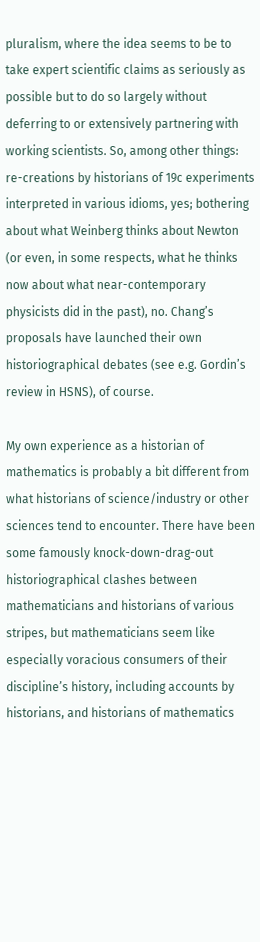pluralism, where the idea seems to be to take expert scientific claims as seriously as possible but to do so largely without deferring to or extensively partnering with working scientists. So, among other things: re-creations by historians of 19c experiments interpreted in various idioms, yes; bothering about what Weinberg thinks about Newton (or even, in some respects, what he thinks now about what near-contemporary physicists did in the past), no. Chang’s proposals have launched their own historiographical debates (see e.g. Gordin’s review in HSNS), of course.

My own experience as a historian of mathematics is probably a bit different from what historians of science/industry or other sciences tend to encounter. There have been some famously knock-down-drag-out historiographical clashes between mathematicians and historians of various stripes, but mathematicians seem like especially voracious consumers of their discipline’s history, including accounts by historians, and historians of mathematics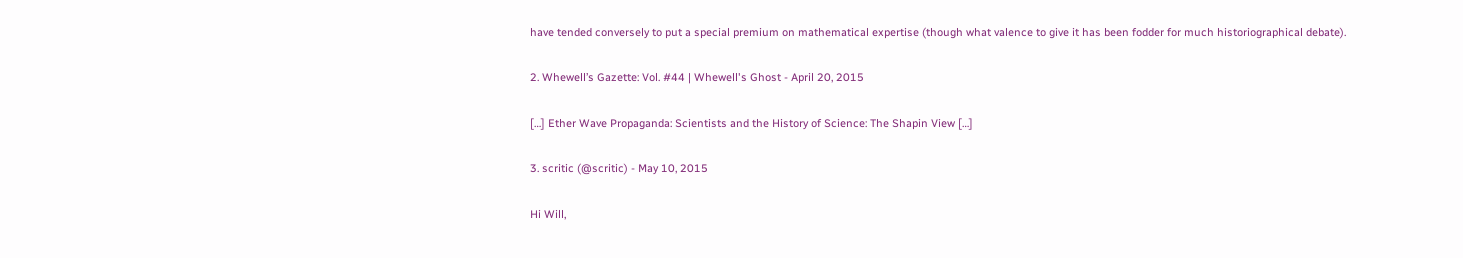have tended conversely to put a special premium on mathematical expertise (though what valence to give it has been fodder for much historiographical debate).

2. Whewell’s Gazette: Vol. #44 | Whewell's Ghost - April 20, 2015

[…] Ether Wave Propaganda: Scientists and the History of Science: The Shapin View […]

3. scritic (@scritic) - May 10, 2015

Hi Will,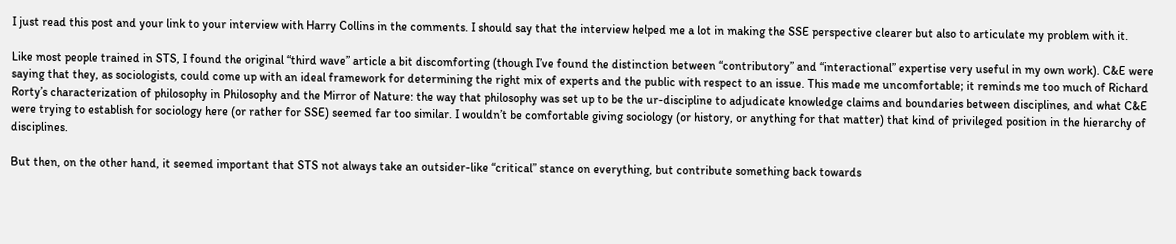I just read this post and your link to your interview with Harry Collins in the comments. I should say that the interview helped me a lot in making the SSE perspective clearer but also to articulate my problem with it.

Like most people trained in STS, I found the original “third wave” article a bit discomforting (though I’ve found the distinction between “contributory” and “interactional” expertise very useful in my own work). C&E were saying that they, as sociologists, could come up with an ideal framework for determining the right mix of experts and the public with respect to an issue. This made me uncomfortable; it reminds me too much of Richard Rorty’s characterization of philosophy in Philosophy and the Mirror of Nature: the way that philosophy was set up to be the ur-discipline to adjudicate knowledge claims and boundaries between disciplines, and what C&E were trying to establish for sociology here (or rather for SSE) seemed far too similar. I wouldn’t be comfortable giving sociology (or history, or anything for that matter) that kind of privileged position in the hierarchy of disciplines.

But then, on the other hand, it seemed important that STS not always take an outsider-like “critical” stance on everything, but contribute something back towards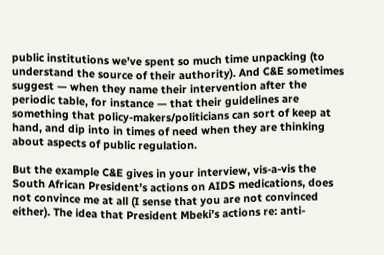public institutions we’ve spent so much time unpacking (to understand the source of their authority). And C&E sometimes suggest — when they name their intervention after the periodic table, for instance — that their guidelines are something that policy-makers/politicians can sort of keep at hand, and dip into in times of need when they are thinking about aspects of public regulation.

But the example C&E gives in your interview, vis-a-vis the South African President’s actions on AIDS medications, does not convince me at all (I sense that you are not convinced either). The idea that President Mbeki’s actions re: anti-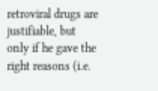retroviral drugs are justifiable, but only if he gave the right reasons (i.e.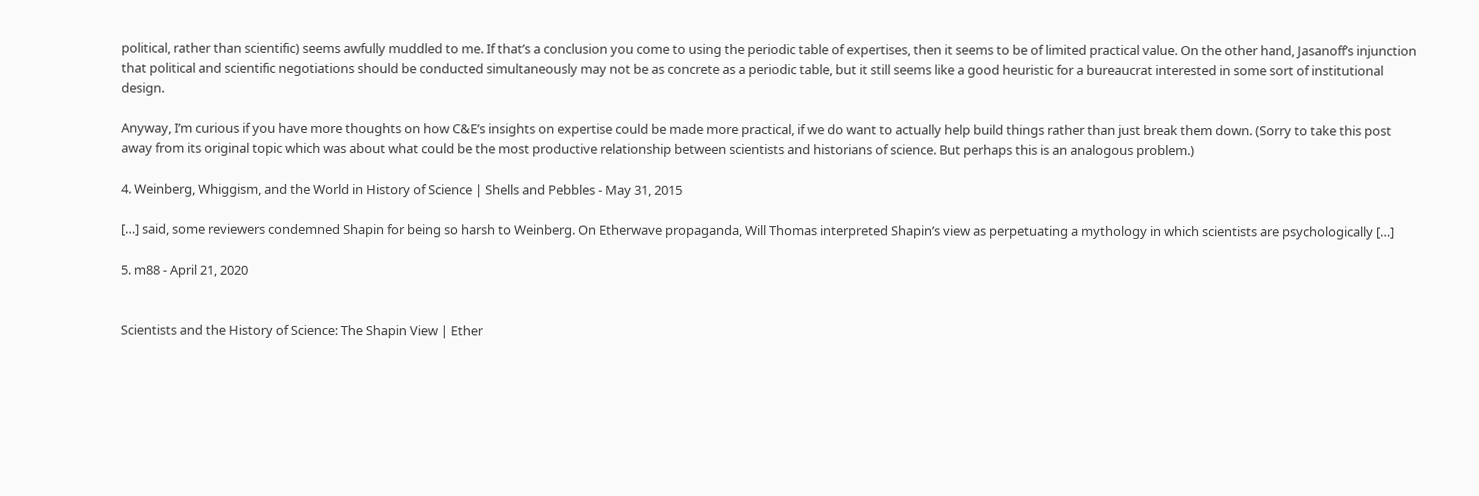political, rather than scientific) seems awfully muddled to me. If that’s a conclusion you come to using the periodic table of expertises, then it seems to be of limited practical value. On the other hand, Jasanoff’s injunction that political and scientific negotiations should be conducted simultaneously may not be as concrete as a periodic table, but it still seems like a good heuristic for a bureaucrat interested in some sort of institutional design.

Anyway, I’m curious if you have more thoughts on how C&E’s insights on expertise could be made more practical, if we do want to actually help build things rather than just break them down. (Sorry to take this post away from its original topic which was about what could be the most productive relationship between scientists and historians of science. But perhaps this is an analogous problem.)

4. Weinberg, Whiggism, and the World in History of Science | Shells and Pebbles - May 31, 2015

[…] said, some reviewers condemned Shapin for being so harsh to Weinberg. On Etherwave propaganda, Will Thomas interpreted Shapin’s view as perpetuating a mythology in which scientists are psychologically […]

5. m88 - April 21, 2020


Scientists and the History of Science: The Shapin View | Ether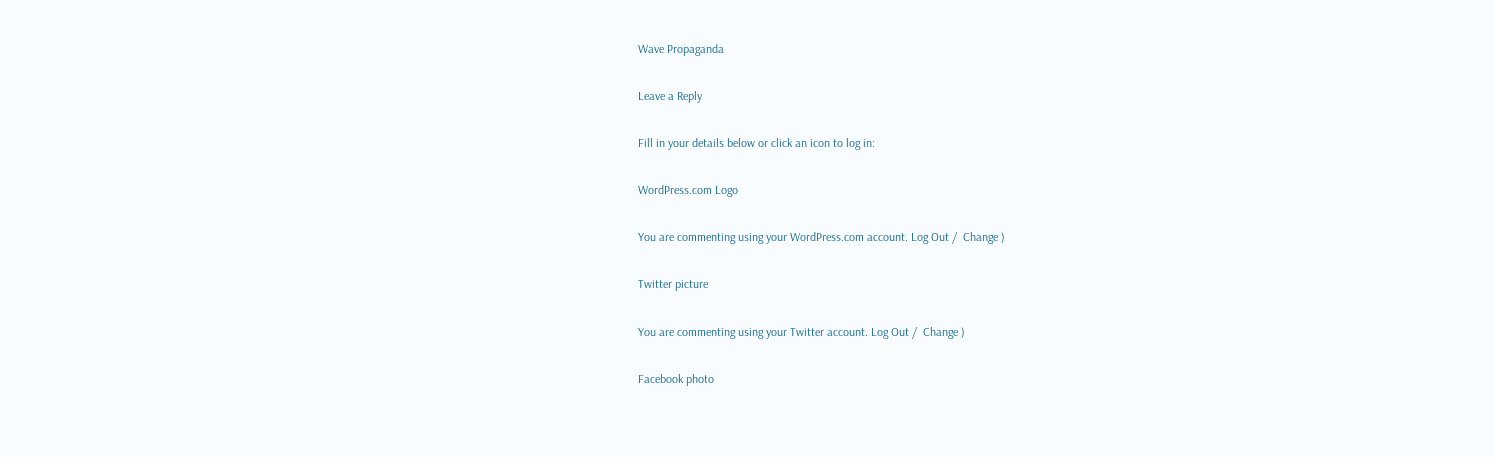Wave Propaganda

Leave a Reply

Fill in your details below or click an icon to log in:

WordPress.com Logo

You are commenting using your WordPress.com account. Log Out /  Change )

Twitter picture

You are commenting using your Twitter account. Log Out /  Change )

Facebook photo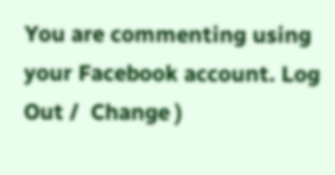You are commenting using your Facebook account. Log Out /  Change )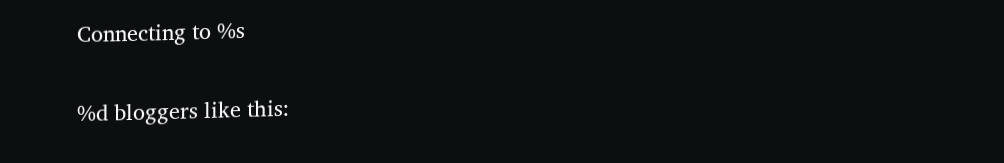Connecting to %s

%d bloggers like this: